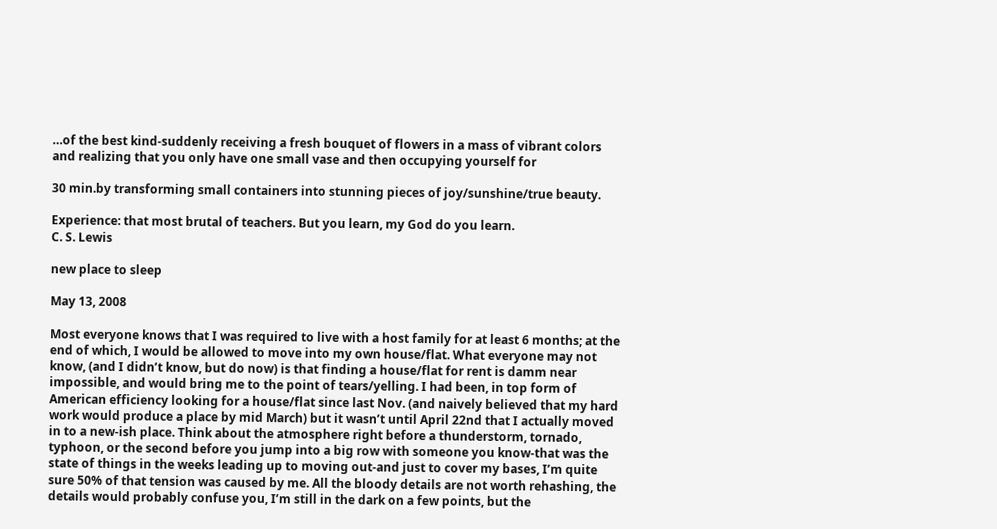…of the best kind-suddenly receiving a fresh bouquet of flowers in a mass of vibrant colors and realizing that you only have one small vase and then occupying yourself for

30 min.by transforming small containers into stunning pieces of joy/sunshine/true beauty.

Experience: that most brutal of teachers. But you learn, my God do you learn.
C. S. Lewis

new place to sleep

May 13, 2008

Most everyone knows that I was required to live with a host family for at least 6 months; at the end of which, I would be allowed to move into my own house/flat. What everyone may not know, (and I didn’t know, but do now) is that finding a house/flat for rent is damm near impossible, and would bring me to the point of tears/yelling. I had been, in top form of American efficiency looking for a house/flat since last Nov. (and naively believed that my hard work would produce a place by mid March) but it wasn’t until April 22nd that I actually moved in to a new-ish place. Think about the atmosphere right before a thunderstorm, tornado, typhoon, or the second before you jump into a big row with someone you know-that was the state of things in the weeks leading up to moving out-and just to cover my bases, I’m quite sure 50% of that tension was caused by me. All the bloody details are not worth rehashing, the details would probably confuse you, I’m still in the dark on a few points, but the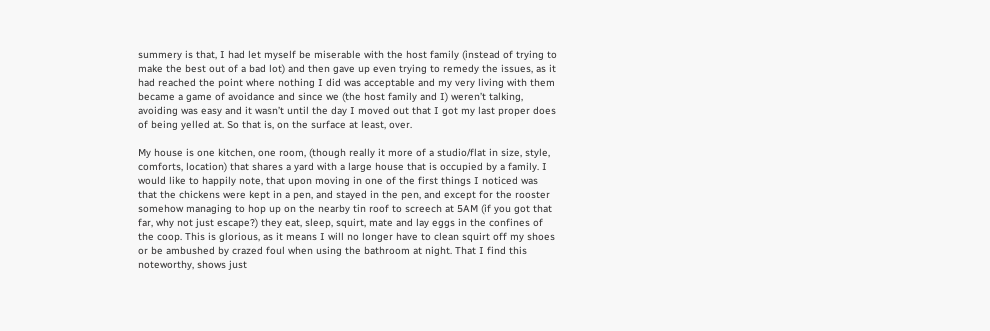summery is that, I had let myself be miserable with the host family (instead of trying to make the best out of a bad lot) and then gave up even trying to remedy the issues, as it had reached the point where nothing I did was acceptable and my very living with them became a game of avoidance and since we (the host family and I) weren’t talking, avoiding was easy and it wasn’t until the day I moved out that I got my last proper does of being yelled at. So that is, on the surface at least, over.

My house is one kitchen, one room, (though really it more of a studio/flat in size, style, comforts, location) that shares a yard with a large house that is occupied by a family. I would like to happily note, that upon moving in one of the first things I noticed was that the chickens were kept in a pen, and stayed in the pen, and except for the rooster somehow managing to hop up on the nearby tin roof to screech at 5AM (if you got that far, why not just escape?) they eat, sleep, squirt, mate and lay eggs in the confines of the coop. This is glorious, as it means I will no longer have to clean squirt off my shoes or be ambushed by crazed foul when using the bathroom at night. That I find this noteworthy, shows just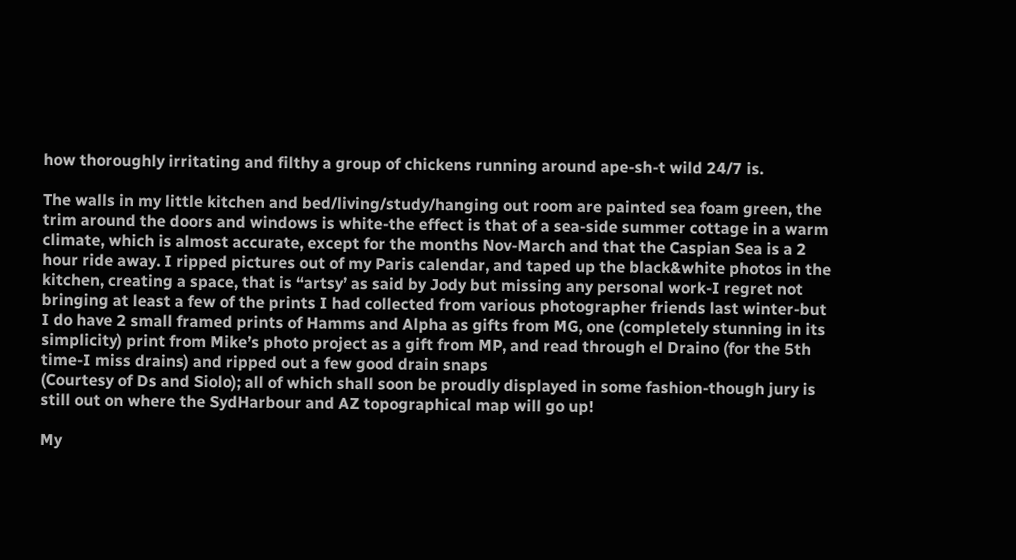how thoroughly irritating and filthy a group of chickens running around ape-sh-t wild 24/7 is.

The walls in my little kitchen and bed/living/study/hanging out room are painted sea foam green, the trim around the doors and windows is white-the effect is that of a sea-side summer cottage in a warm climate, which is almost accurate, except for the months Nov-March and that the Caspian Sea is a 2 hour ride away. I ripped pictures out of my Paris calendar, and taped up the black&white photos in the kitchen, creating a space, that is “artsy’ as said by Jody but missing any personal work-I regret not bringing at least a few of the prints I had collected from various photographer friends last winter-but I do have 2 small framed prints of Hamms and Alpha as gifts from MG, one (completely stunning in its simplicity) print from Mike’s photo project as a gift from MP, and read through el Draino (for the 5th time-I miss drains) and ripped out a few good drain snaps
(Courtesy of Ds and Siolo); all of which shall soon be proudly displayed in some fashion-though jury is still out on where the SydHarbour and AZ topographical map will go up!

My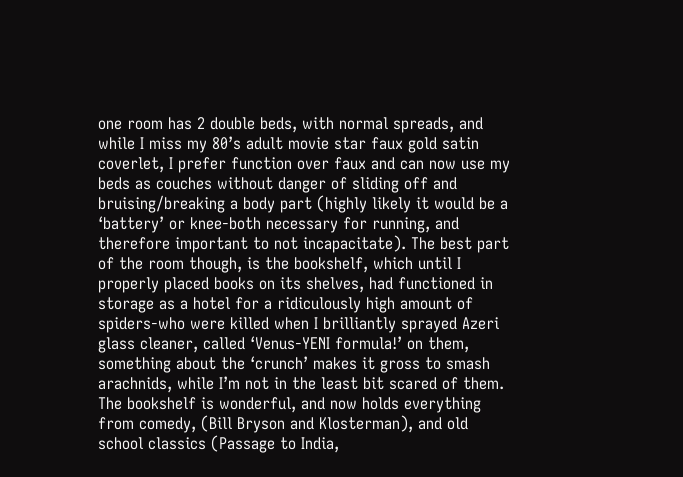one room has 2 double beds, with normal spreads, and while I miss my 80’s adult movie star faux gold satin coverlet, I prefer function over faux and can now use my beds as couches without danger of sliding off and bruising/breaking a body part (highly likely it would be a ‘battery’ or knee-both necessary for running, and therefore important to not incapacitate). The best part of the room though, is the bookshelf, which until I properly placed books on its shelves, had functioned in storage as a hotel for a ridiculously high amount of spiders-who were killed when I brilliantly sprayed Azeri glass cleaner, called ‘Venus-YENI formula!’ on them, something about the ‘crunch’ makes it gross to smash arachnids, while I’m not in the least bit scared of them. The bookshelf is wonderful, and now holds everything from comedy, (Bill Bryson and Klosterman), and old school classics (Passage to India,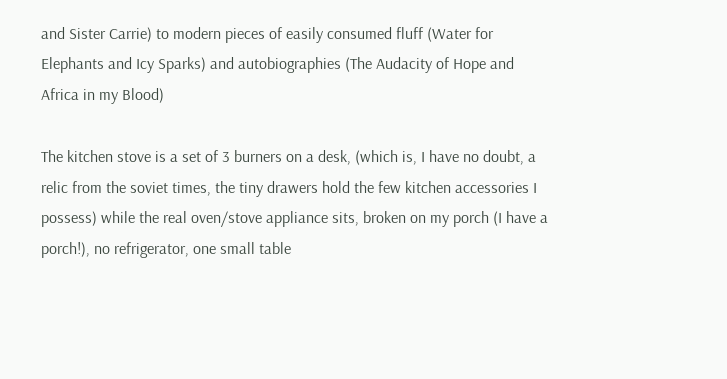and Sister Carrie) to modern pieces of easily consumed fluff (Water for Elephants and Icy Sparks) and autobiographies (The Audacity of Hope and Africa in my Blood)

The kitchen stove is a set of 3 burners on a desk, (which is, I have no doubt, a relic from the soviet times, the tiny drawers hold the few kitchen accessories I possess) while the real oven/stove appliance sits, broken on my porch (I have a porch!), no refrigerator, one small table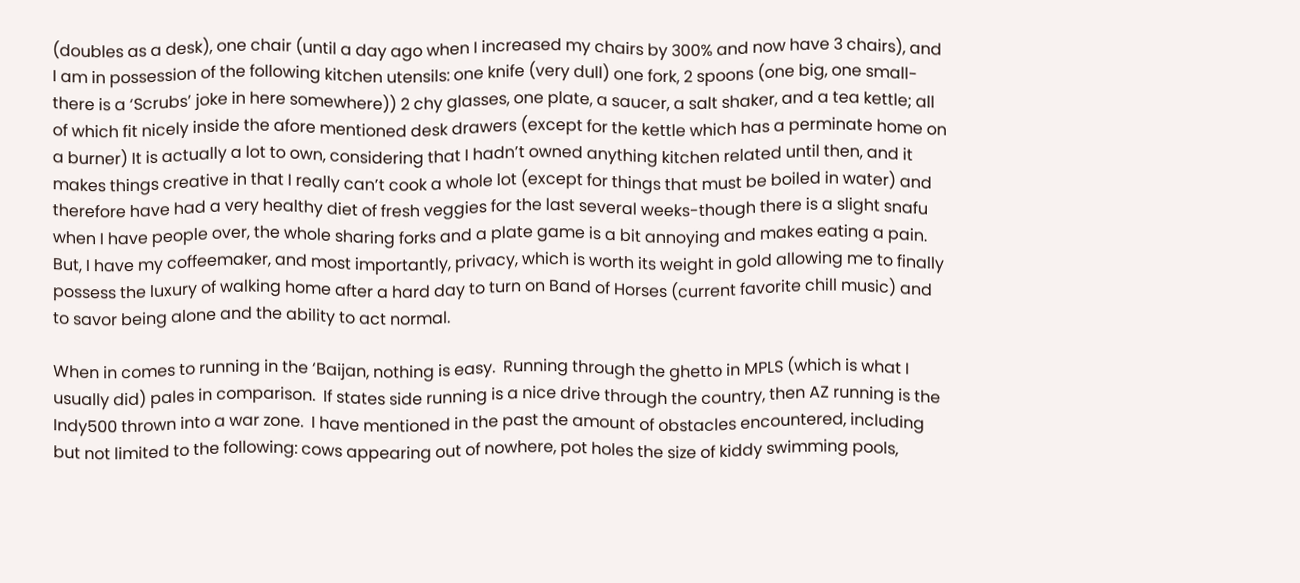(doubles as a desk), one chair (until a day ago when I increased my chairs by 300% and now have 3 chairs), and I am in possession of the following kitchen utensils: one knife (very dull) one fork, 2 spoons (one big, one small-there is a ‘Scrubs’ joke in here somewhere)) 2 chy glasses, one plate, a saucer, a salt shaker, and a tea kettle; all of which fit nicely inside the afore mentioned desk drawers (except for the kettle which has a perminate home on a burner) It is actually a lot to own, considering that I hadn’t owned anything kitchen related until then, and it makes things creative in that I really can’t cook a whole lot (except for things that must be boiled in water) and therefore have had a very healthy diet of fresh veggies for the last several weeks-though there is a slight snafu when I have people over, the whole sharing forks and a plate game is a bit annoying and makes eating a pain. But, I have my coffeemaker, and most importantly, privacy, which is worth its weight in gold allowing me to finally possess the luxury of walking home after a hard day to turn on Band of Horses (current favorite chill music) and to savor being alone and the ability to act normal.

When in comes to running in the ‘Baijan, nothing is easy.  Running through the ghetto in MPLS (which is what I usually did) pales in comparison.  If states side running is a nice drive through the country, then AZ running is the Indy500 thrown into a war zone.  I have mentioned in the past the amount of obstacles encountered, including but not limited to the following: cows appearing out of nowhere, pot holes the size of kiddy swimming pools,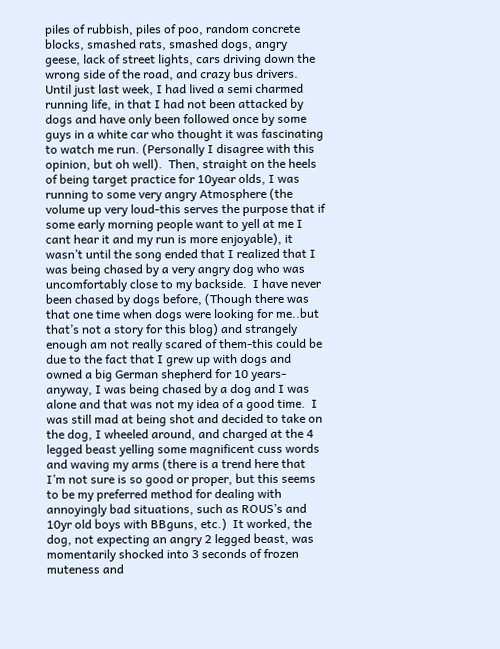piles of rubbish, piles of poo, random concrete blocks, smashed rats, smashed dogs, angry geese, lack of street lights, cars driving down the wrong side of the road, and crazy bus drivers.  Until just last week, I had lived a semi charmed running life, in that I had not been attacked by dogs and have only been followed once by some guys in a white car who thought it was fascinating to watch me run. (Personally I disagree with this opinion, but oh well).  Then, straight on the heels of being target practice for 10year olds, I was running to some very angry Atmosphere (the volume up very loud-this serves the purpose that if some early morning people want to yell at me I cant hear it and my run is more enjoyable), it wasn’t until the song ended that I realized that I was being chased by a very angry dog who was uncomfortably close to my backside.  I have never been chased by dogs before, (Though there was that one time when dogs were looking for me..but that’s not a story for this blog) and strangely enough am not really scared of them-this could be due to the fact that I grew up with dogs and owned a big German shepherd for 10 years-anyway, I was being chased by a dog and I was alone and that was not my idea of a good time.  I was still mad at being shot and decided to take on the dog, I wheeled around, and charged at the 4 legged beast yelling some magnificent cuss words and waving my arms (there is a trend here that I’m not sure is so good or proper, but this seems to be my preferred method for dealing with annoyingly bad situations, such as ROUS’s and 10yr old boys with BBguns, etc.)  It worked, the dog, not expecting an angry 2 legged beast, was momentarily shocked into 3 seconds of frozen muteness and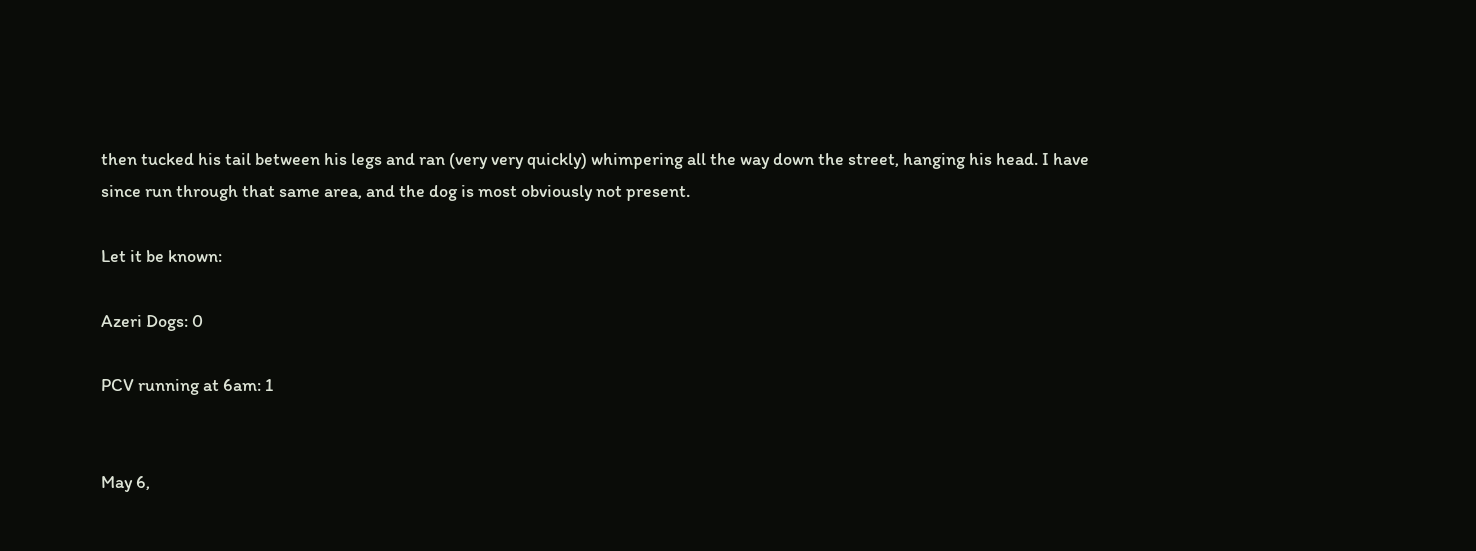then tucked his tail between his legs and ran (very very quickly) whimpering all the way down the street, hanging his head. I have since run through that same area, and the dog is most obviously not present.

Let it be known:

Azeri Dogs: 0

PCV running at 6am: 1


May 6,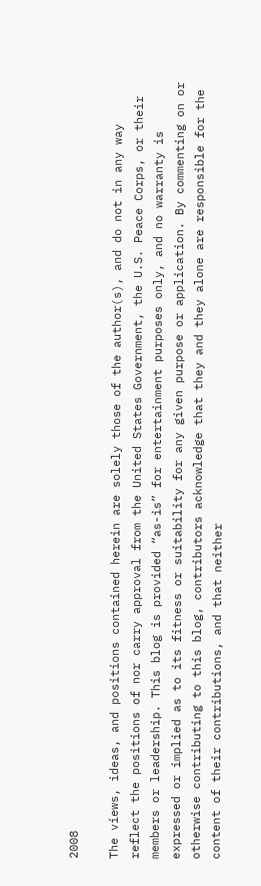2008

The views, ideas, and positions contained herein are solely those of the author(s), and do not in any way reflect the positions of nor carry approval from the United States Government, the U.S. Peace Corps, or their members or leadership. This blog is provided “as-is” for entertainment purposes only, and no warranty is expressed or implied as to its fitness or suitability for any given purpose or application. By commenting on or otherwise contributing to this blog, contributors acknowledge that they and they alone are responsible for the content of their contributions, and that neither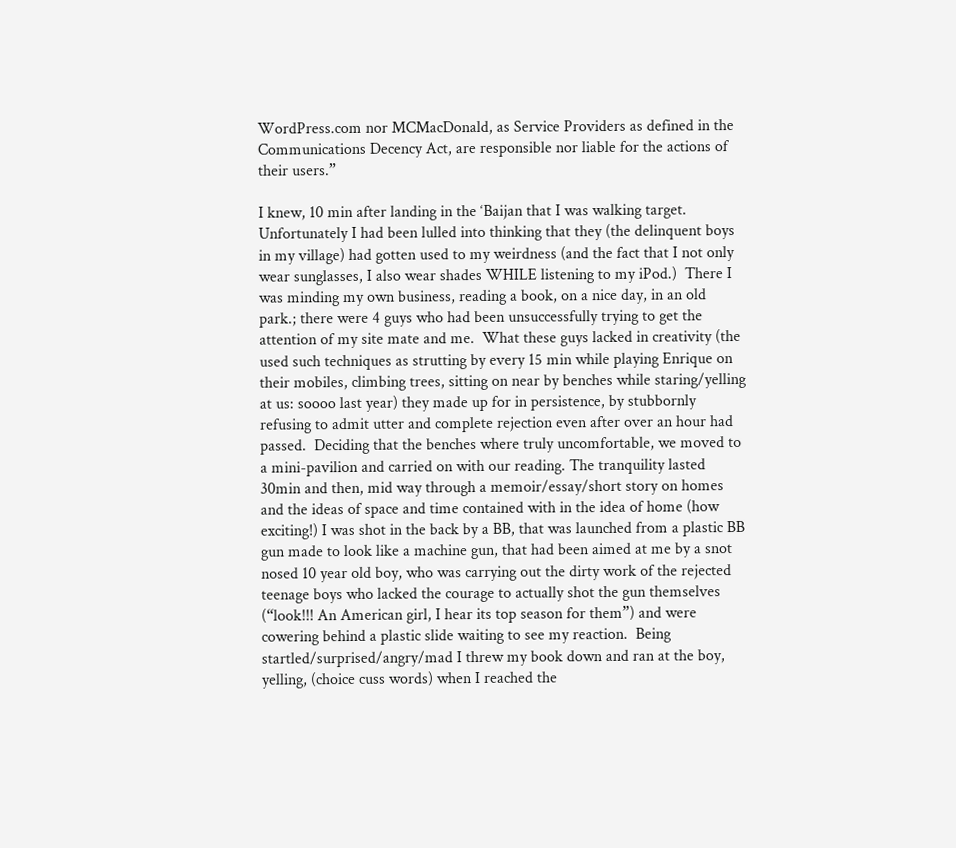WordPress.com nor MCMacDonald, as Service Providers as defined in the Communications Decency Act, are responsible nor liable for the actions of their users.”

I knew, 10 min after landing in the ‘Baijan that I was walking target.  Unfortunately I had been lulled into thinking that they (the delinquent boys in my village) had gotten used to my weirdness (and the fact that I not only wear sunglasses, I also wear shades WHILE listening to my iPod.)  There I was minding my own business, reading a book, on a nice day, in an old park.; there were 4 guys who had been unsuccessfully trying to get the attention of my site mate and me.  What these guys lacked in creativity (the used such techniques as strutting by every 15 min while playing Enrique on their mobiles, climbing trees, sitting on near by benches while staring/yelling at us: soooo last year) they made up for in persistence, by stubbornly refusing to admit utter and complete rejection even after over an hour had passed.  Deciding that the benches where truly uncomfortable, we moved to a mini-pavilion and carried on with our reading. The tranquility lasted 30min and then, mid way through a memoir/essay/short story on homes and the ideas of space and time contained with in the idea of home (how exciting!) I was shot in the back by a BB, that was launched from a plastic BB gun made to look like a machine gun, that had been aimed at me by a snot nosed 10 year old boy, who was carrying out the dirty work of the rejected teenage boys who lacked the courage to actually shot the gun themselves (“look!!! An American girl, I hear its top season for them”) and were cowering behind a plastic slide waiting to see my reaction.  Being startled/surprised/angry/mad I threw my book down and ran at the boy, yelling, (choice cuss words) when I reached the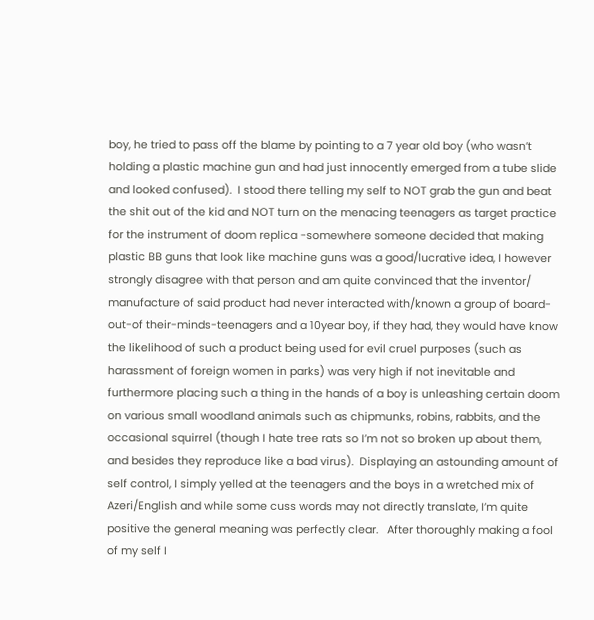boy, he tried to pass off the blame by pointing to a 7 year old boy (who wasn’t holding a plastic machine gun and had just innocently emerged from a tube slide and looked confused).  I stood there telling my self to NOT grab the gun and beat the shit out of the kid and NOT turn on the menacing teenagers as target practice for the instrument of doom replica -somewhere someone decided that making plastic BB guns that look like machine guns was a good/lucrative idea, I however strongly disagree with that person and am quite convinced that the inventor/ manufacture of said product had never interacted with/known a group of board-out-of their-minds-teenagers and a 10year boy, if they had, they would have know the likelihood of such a product being used for evil cruel purposes (such as harassment of foreign women in parks) was very high if not inevitable and furthermore placing such a thing in the hands of a boy is unleashing certain doom on various small woodland animals such as chipmunks, robins, rabbits, and the occasional squirrel (though I hate tree rats so I’m not so broken up about them, and besides they reproduce like a bad virus).  Displaying an astounding amount of self control, I simply yelled at the teenagers and the boys in a wretched mix of Azeri/English and while some cuss words may not directly translate, I’m quite positive the general meaning was perfectly clear.   After thoroughly making a fool of my self I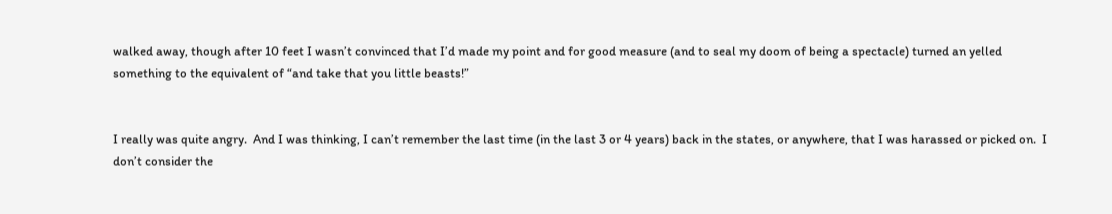walked away, though after 10 feet I wasn’t convinced that I’d made my point and for good measure (and to seal my doom of being a spectacle) turned an yelled something to the equivalent of “and take that you little beasts!”


I really was quite angry.  And I was thinking, I can’t remember the last time (in the last 3 or 4 years) back in the states, or anywhere, that I was harassed or picked on.  I don’t consider the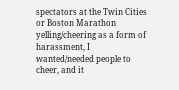spectators at the Twin Cities or Boston Marathon yelling/cheering as a form of harassment, I wanted/needed people to cheer, and it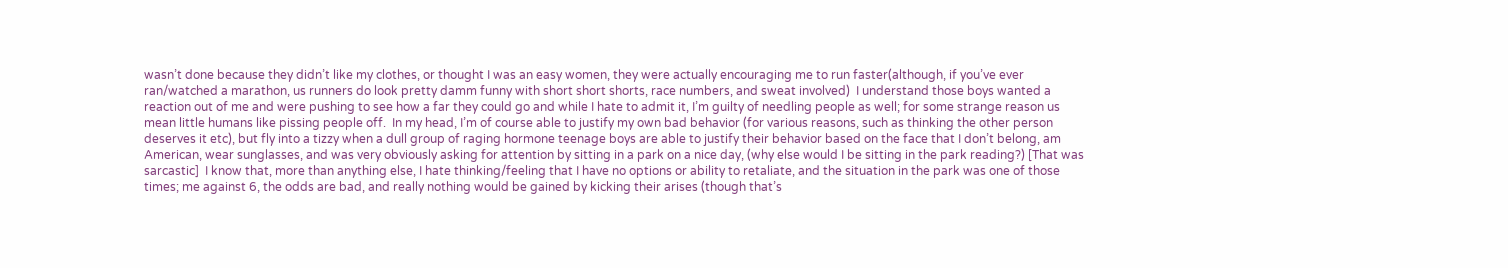wasn’t done because they didn’t like my clothes, or thought I was an easy women, they were actually encouraging me to run faster(although, if you’ve ever ran/watched a marathon, us runners do look pretty damm funny with short short shorts, race numbers, and sweat involved)  I understand those boys wanted a reaction out of me and were pushing to see how a far they could go and while I hate to admit it, I’m guilty of needling people as well; for some strange reason us mean little humans like pissing people off.  In my head, I’m of course able to justify my own bad behavior (for various reasons, such as thinking the other person deserves it etc), but fly into a tizzy when a dull group of raging hormone teenage boys are able to justify their behavior based on the face that I don’t belong, am American, wear sunglasses, and was very obviously asking for attention by sitting in a park on a nice day, (why else would I be sitting in the park reading?) [That was sarcastic]  I know that, more than anything else, I hate thinking/feeling that I have no options or ability to retaliate, and the situation in the park was one of those times; me against 6, the odds are bad, and really nothing would be gained by kicking their arises (though that’s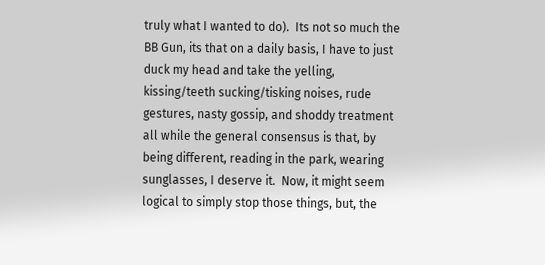truly what I wanted to do).  Its not so much the BB Gun, its that on a daily basis, I have to just duck my head and take the yelling, kissing/teeth sucking/tisking noises, rude gestures, nasty gossip, and shoddy treatment all while the general consensus is that, by being different, reading in the park, wearing sunglasses, I deserve it.  Now, it might seem logical to simply stop those things, but, the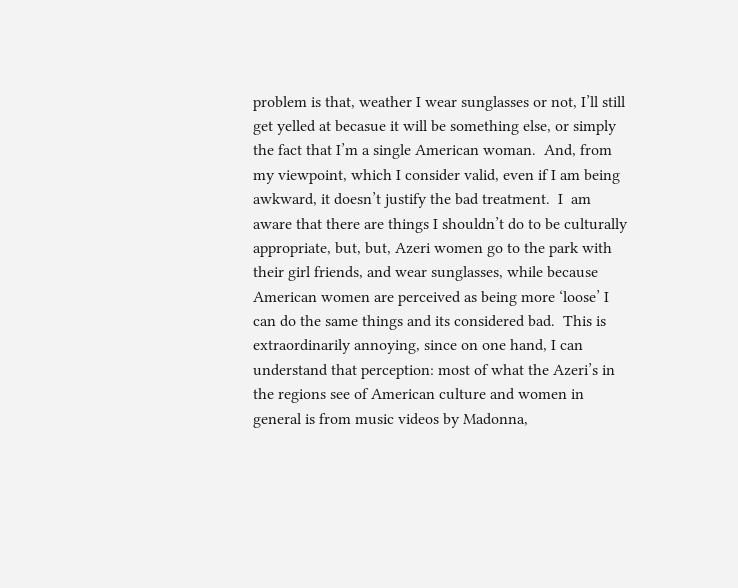problem is that, weather I wear sunglasses or not, I’ll still get yelled at becasue it will be something else, or simply the fact that I’m a single American woman.  And, from my viewpoint, which I consider valid, even if I am being awkward, it doesn’t justify the bad treatment.  I  am aware that there are things I shouldn’t do to be culturally appropriate, but, but, Azeri women go to the park with their girl friends, and wear sunglasses, while because American women are perceived as being more ‘loose’ I can do the same things and its considered bad.  This is extraordinarily annoying, since on one hand, I can understand that perception: most of what the Azeri’s in the regions see of American culture and women in general is from music videos by Madonna,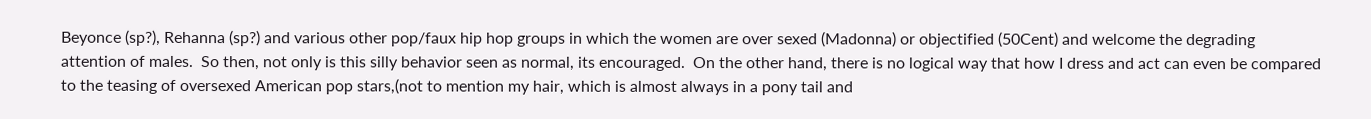Beyonce (sp?), Rehanna (sp?) and various other pop/faux hip hop groups in which the women are over sexed (Madonna) or objectified (50Cent) and welcome the degrading attention of males.  So then, not only is this silly behavior seen as normal, its encouraged.  On the other hand, there is no logical way that how I dress and act can even be compared to the teasing of oversexed American pop stars,(not to mention my hair, which is almost always in a pony tail and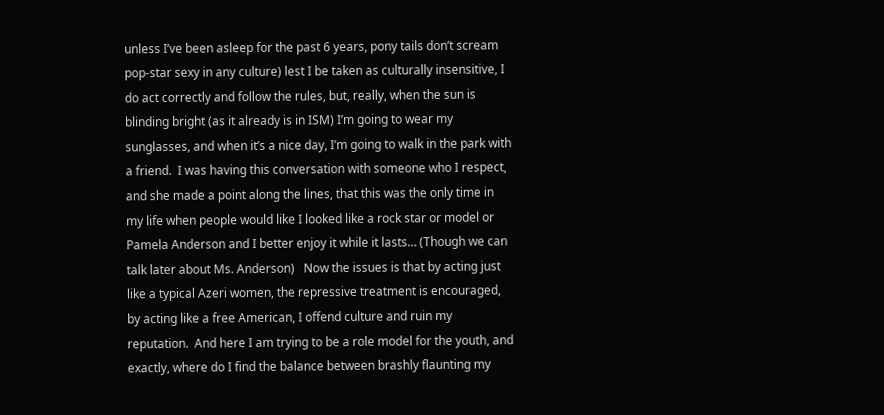unless I’ve been asleep for the past 6 years, pony tails don’t scream pop-star sexy in any culture) lest I be taken as culturally insensitive, I do act correctly and follow the rules, but, really, when the sun is blinding bright (as it already is in ISM) I’m going to wear my sunglasses, and when it’s a nice day, I’m going to walk in the park with a friend.  I was having this conversation with someone who I respect, and she made a point along the lines, that this was the only time in my life when people would like I looked like a rock star or model or Pamela Anderson and I better enjoy it while it lasts… (Though we can talk later about Ms. Anderson)   Now the issues is that by acting just like a typical Azeri women, the repressive treatment is encouraged, by acting like a free American, I offend culture and ruin my reputation.  And here I am trying to be a role model for the youth, and exactly, where do I find the balance between brashly flaunting my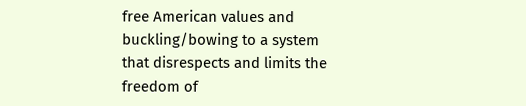free American values and buckling/bowing to a system that disrespects and limits the freedom of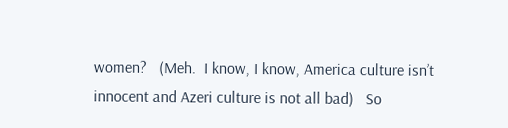women?   (Meh.  I know, I know, America culture isn’t innocent and Azeri culture is not all bad)   So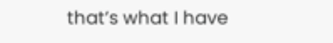that’s what I have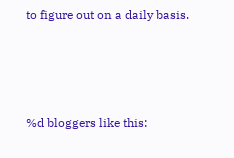to figure out on a daily basis.





%d bloggers like this: